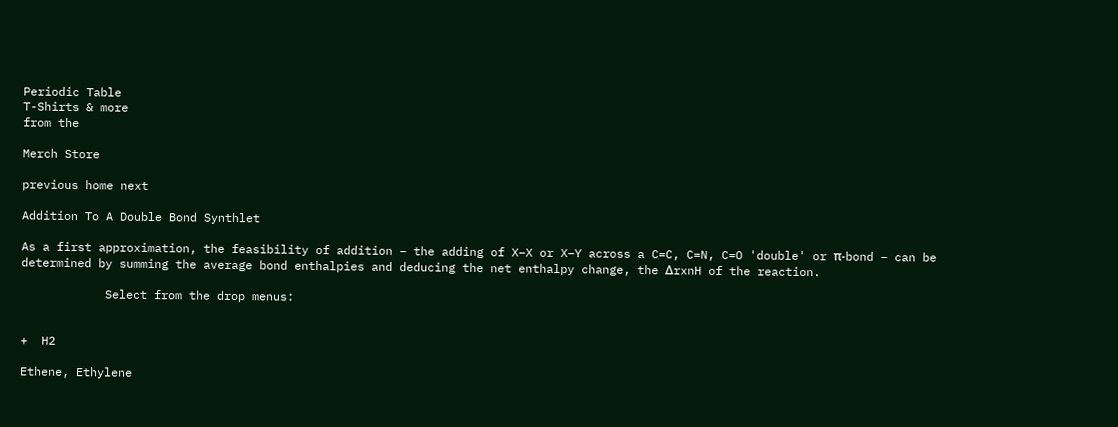Periodic Table
T-Shirts & more
from the

Merch Store

previous home next

Addition To A Double Bond Synthlet

As a first approximation, the feasibility of addition – the adding of X–X or X–Y across a C=C, C=N, C=O 'double' or π-bond – can be determined by summing the average bond enthalpies and deducing the net enthalpy change, the ΔrxnH of the reaction.

            Select from the drop menus:


+  H2

Ethene, Ethylene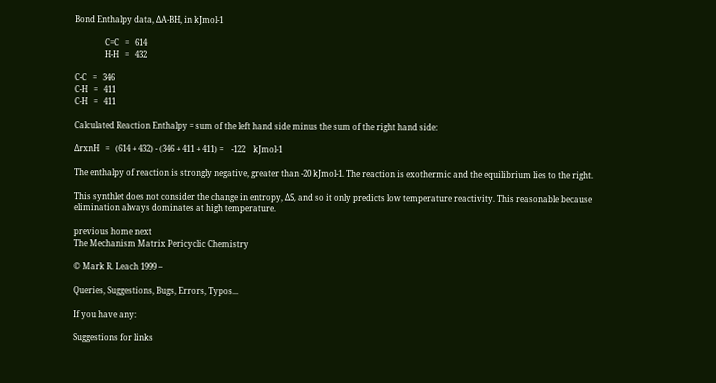Bond Enthalpy data, ΔA-BH, in kJmol-1

               C=C   =   614
               H-H   =   432

C-C   =   346
C-H   =   411
C-H   =   411

Calculated Reaction Enthalpy = sum of the left hand side minus the sum of the right hand side:

ΔrxnH   =   (614 + 432) - (346 + 411 + 411) =    -122    kJmol-1

The enthalpy of reaction is strongly negative, greater than -20 kJmol-1. The reaction is exothermic and the equilibrium lies to the right.

This synthlet does not consider the change in entropy, ΔS, and so it only predicts low temperature reactivity. This reasonable because elimination always dominates at high temperature.

previous home next
The Mechanism Matrix Pericyclic Chemistry

© Mark R. Leach 1999 –

Queries, Suggestions, Bugs, Errors, Typos...

If you have any:

Suggestions for links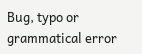Bug, typo or grammatical error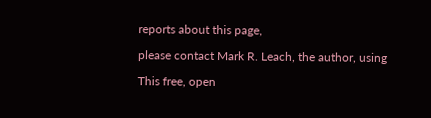reports about this page,

please contact Mark R. Leach, the author, using

This free, open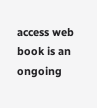access web book is an ongoing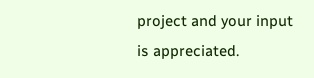project and your input is appreciated.